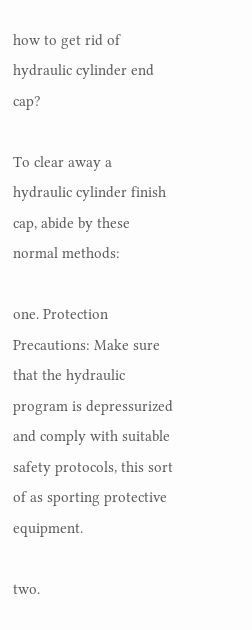how to get rid of hydraulic cylinder end cap?

To clear away a hydraulic cylinder finish cap, abide by these normal methods:

one. Protection Precautions: Make sure that the hydraulic program is depressurized and comply with suitable safety protocols, this sort of as sporting protective equipment.

two.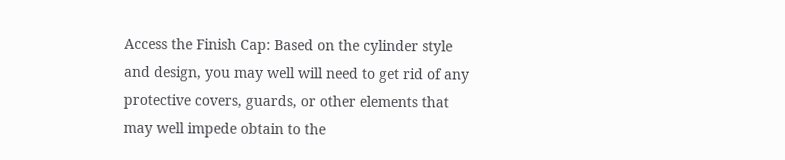Access the Finish Cap: Based on the cylinder style and design, you may well will need to get rid of any protective covers, guards, or other elements that may well impede obtain to the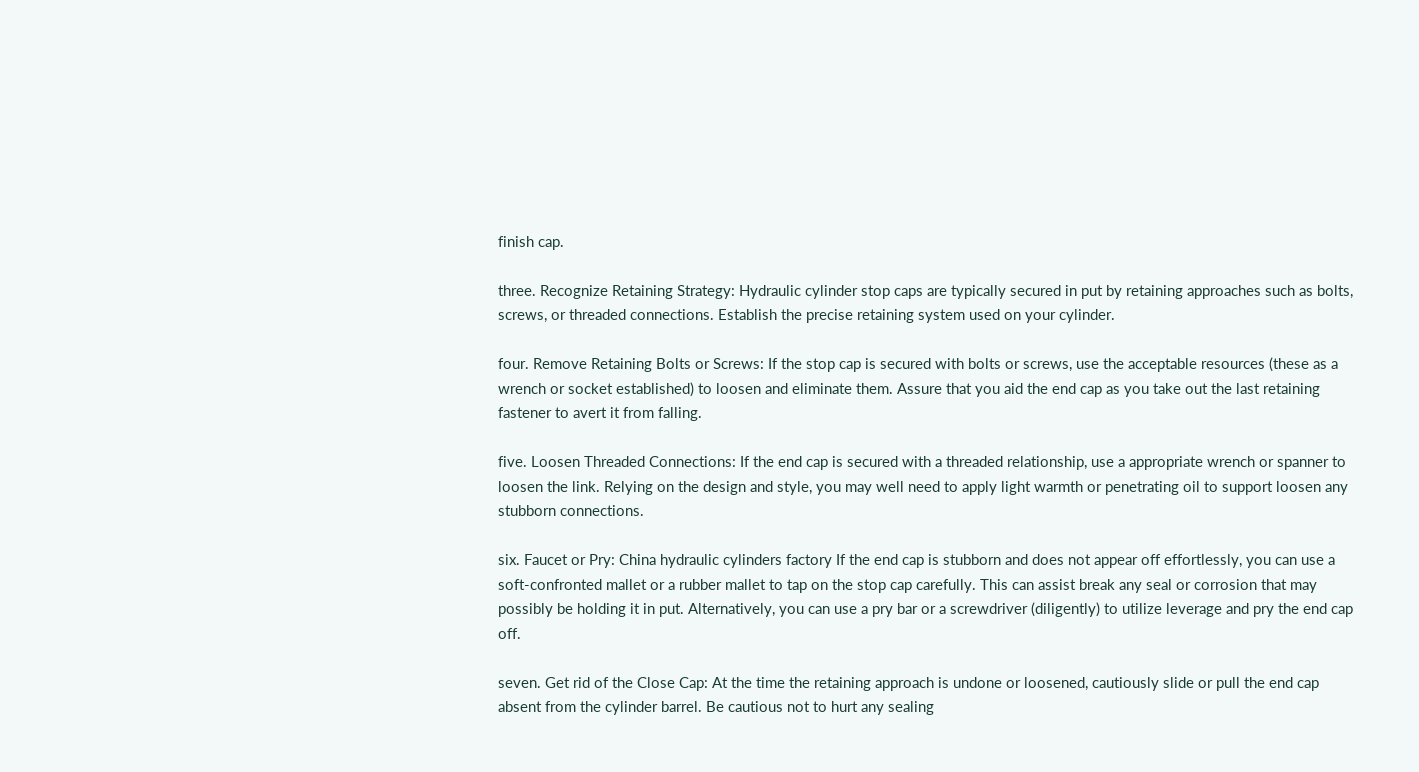finish cap.

three. Recognize Retaining Strategy: Hydraulic cylinder stop caps are typically secured in put by retaining approaches such as bolts, screws, or threaded connections. Establish the precise retaining system used on your cylinder.

four. Remove Retaining Bolts or Screws: If the stop cap is secured with bolts or screws, use the acceptable resources (these as a wrench or socket established) to loosen and eliminate them. Assure that you aid the end cap as you take out the last retaining fastener to avert it from falling.

five. Loosen Threaded Connections: If the end cap is secured with a threaded relationship, use a appropriate wrench or spanner to loosen the link. Relying on the design and style, you may well need to apply light warmth or penetrating oil to support loosen any stubborn connections.

six. Faucet or Pry: China hydraulic cylinders factory If the end cap is stubborn and does not appear off effortlessly, you can use a soft-confronted mallet or a rubber mallet to tap on the stop cap carefully. This can assist break any seal or corrosion that may possibly be holding it in put. Alternatively, you can use a pry bar or a screwdriver (diligently) to utilize leverage and pry the end cap off.

seven. Get rid of the Close Cap: At the time the retaining approach is undone or loosened, cautiously slide or pull the end cap absent from the cylinder barrel. Be cautious not to hurt any sealing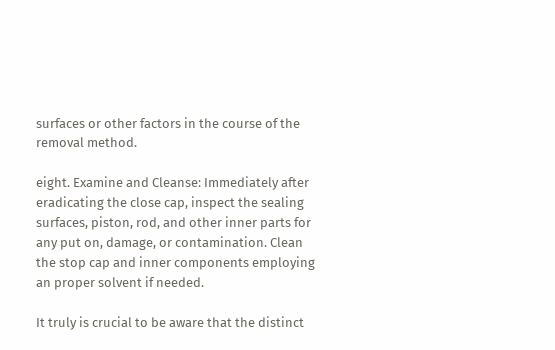surfaces or other factors in the course of the removal method.

eight. Examine and Cleanse: Immediately after eradicating the close cap, inspect the sealing surfaces, piston, rod, and other inner parts for any put on, damage, or contamination. Clean the stop cap and inner components employing an proper solvent if needed.

It truly is crucial to be aware that the distinct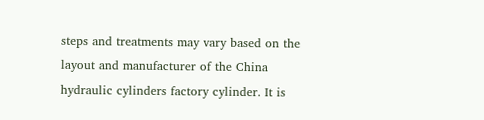steps and treatments may vary based on the layout and manufacturer of the China hydraulic cylinders factory cylinder. It is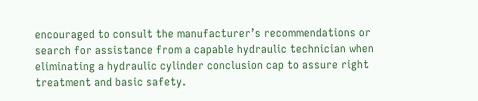encouraged to consult the manufacturer’s recommendations or search for assistance from a capable hydraulic technician when eliminating a hydraulic cylinder conclusion cap to assure right treatment and basic safety.